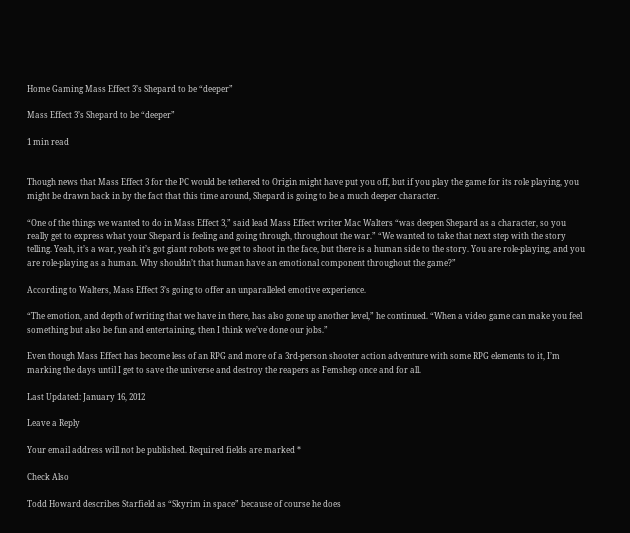Home Gaming Mass Effect 3’s Shepard to be “deeper”

Mass Effect 3’s Shepard to be “deeper”

1 min read


Though news that Mass Effect 3 for the PC would be tethered to Origin might have put you off, but if you play the game for its role playing, you might be drawn back in by the fact that this time around, Shepard is going to be a much deeper character.

“One of the things we wanted to do in Mass Effect 3,” said lead Mass Effect writer Mac Walters “was deepen Shepard as a character, so you really get to express what your Shepard is feeling and going through, throughout the war.” “We wanted to take that next step with the story telling. Yeah, it’s a war, yeah it’s got giant robots we get to shoot in the face, but there is a human side to the story. You are role-playing, and you are role-playing as a human. Why shouldn’t that human have an emotional component throughout the game?”

According to Walters, Mass Effect 3’s going to offer an unparalleled emotive experience.

“The emotion, and depth of writing that we have in there, has also gone up another level,” he continued. “When a video game can make you feel something but also be fun and entertaining, then I think we’ve done our jobs.”

Even though Mass Effect has become less of an RPG and more of a 3rd-person shooter action adventure with some RPG elements to it, I’m marking the days until I get to save the universe and destroy the reapers as Femshep once and for all.

Last Updated: January 16, 2012

Leave a Reply

Your email address will not be published. Required fields are marked *

Check Also

Todd Howard describes Starfield as “Skyrim in space” because of course he does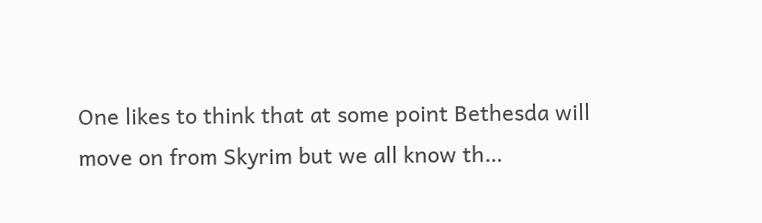One likes to think that at some point Bethesda will move on from Skyrim but we all know th…